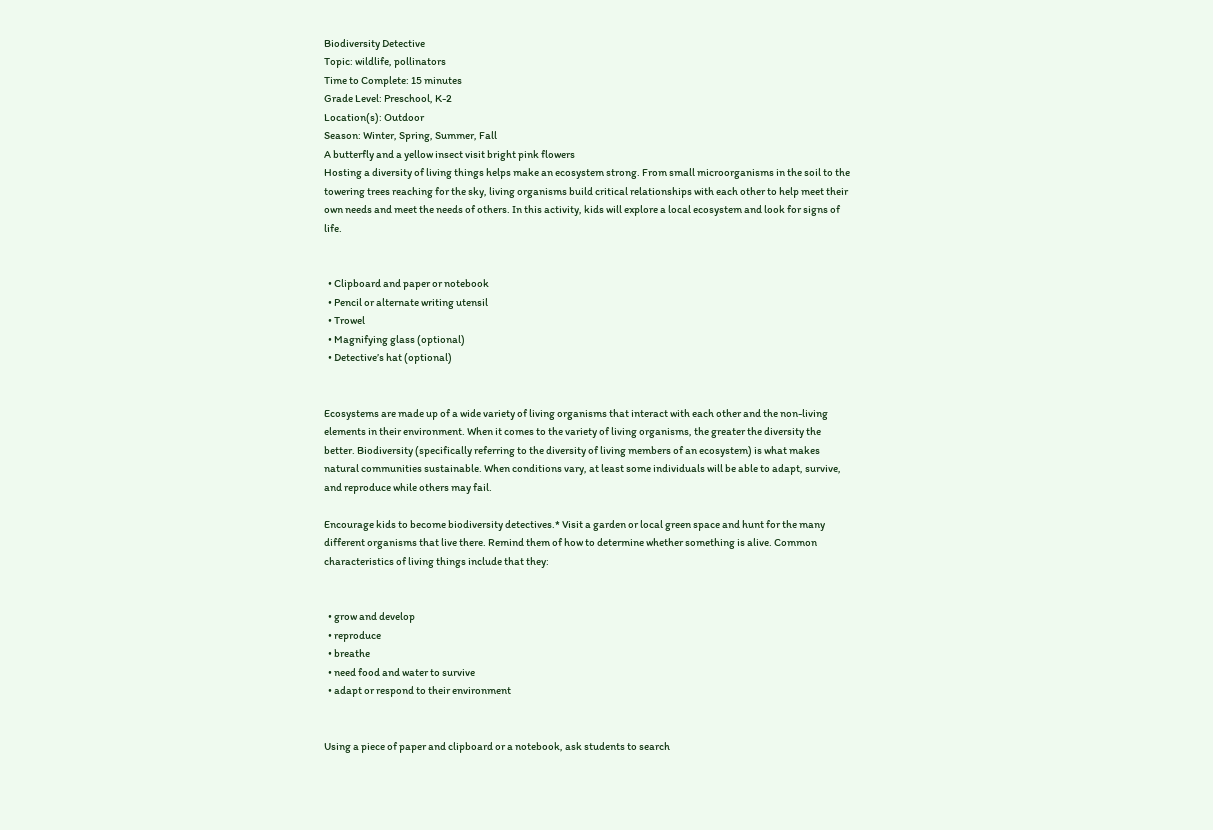Biodiversity Detective
Topic: wildlife, pollinators
Time to Complete: 15 minutes
Grade Level: Preschool, K-2
Location(s): Outdoor
Season: Winter, Spring, Summer, Fall
A butterfly and a yellow insect visit bright pink flowers
Hosting a diversity of living things helps make an ecosystem strong. From small microorganisms in the soil to the towering trees reaching for the sky, living organisms build critical relationships with each other to help meet their own needs and meet the needs of others. In this activity, kids will explore a local ecosystem and look for signs of life.


  • Clipboard and paper or notebook
  • Pencil or alternate writing utensil
  • Trowel
  • Magnifying glass (optional)
  • Detective’s hat (optional)


Ecosystems are made up of a wide variety of living organisms that interact with each other and the non-living elements in their environment. When it comes to the variety of living organisms, the greater the diversity the better. Biodiversity (specifically referring to the diversity of living members of an ecosystem) is what makes natural communities sustainable. When conditions vary, at least some individuals will be able to adapt, survive, and reproduce while others may fail.

Encourage kids to become biodiversity detectives.* Visit a garden or local green space and hunt for the many different organisms that live there. Remind them of how to determine whether something is alive. Common characteristics of living things include that they:


  • grow and develop
  • reproduce
  • breathe
  • need food and water to survive
  • adapt or respond to their environment


Using a piece of paper and clipboard or a notebook, ask students to search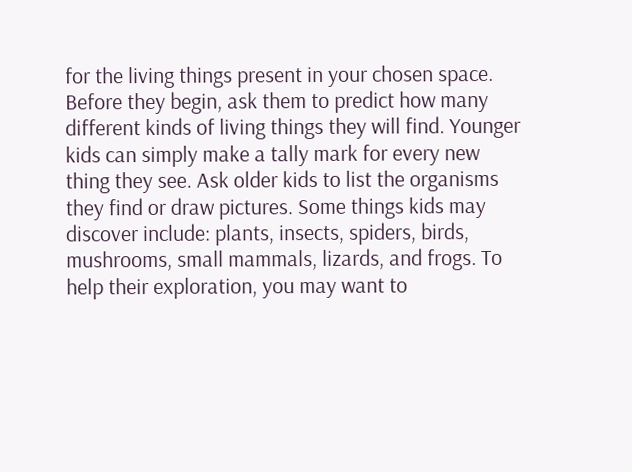for the living things present in your chosen space. Before they begin, ask them to predict how many different kinds of living things they will find. Younger kids can simply make a tally mark for every new thing they see. Ask older kids to list the organisms they find or draw pictures. Some things kids may discover include: plants, insects, spiders, birds, mushrooms, small mammals, lizards, and frogs. To help their exploration, you may want to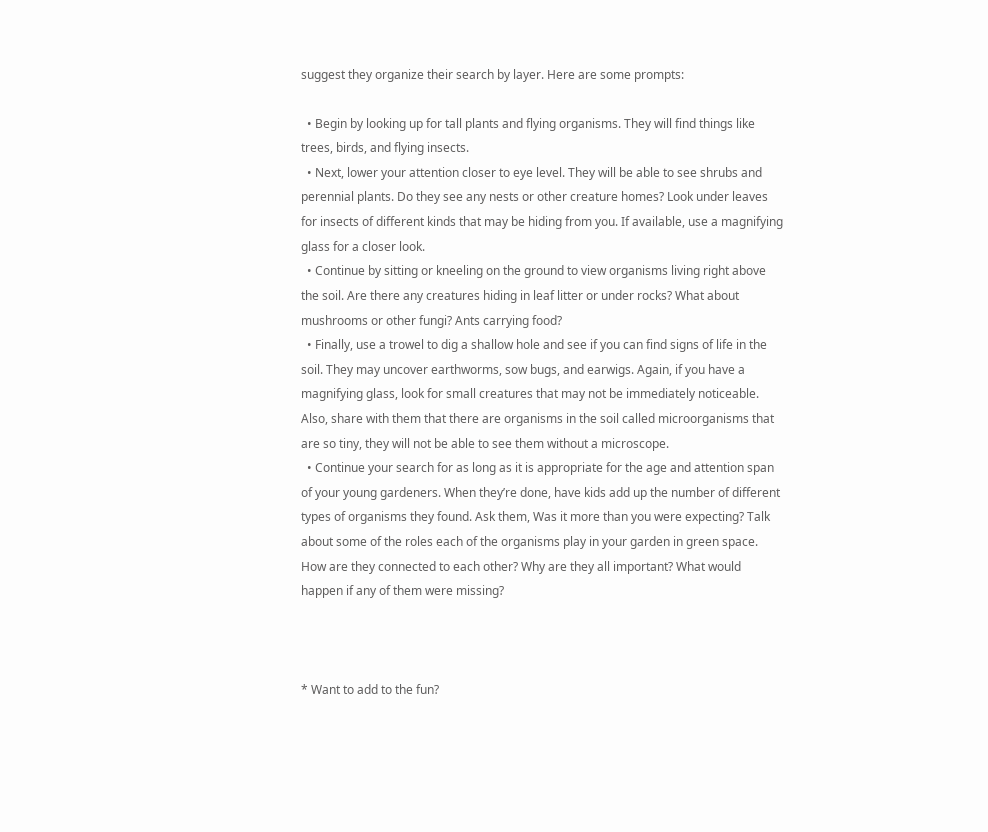suggest they organize their search by layer. Here are some prompts:

  • Begin by looking up for tall plants and flying organisms. They will find things like trees, birds, and flying insects.
  • Next, lower your attention closer to eye level. They will be able to see shrubs and perennial plants. Do they see any nests or other creature homes? Look under leaves for insects of different kinds that may be hiding from you. If available, use a magnifying glass for a closer look.
  • Continue by sitting or kneeling on the ground to view organisms living right above the soil. Are there any creatures hiding in leaf litter or under rocks? What about mushrooms or other fungi? Ants carrying food?
  • Finally, use a trowel to dig a shallow hole and see if you can find signs of life in the soil. They may uncover earthworms, sow bugs, and earwigs. Again, if you have a magnifying glass, look for small creatures that may not be immediately noticeable. Also, share with them that there are organisms in the soil called microorganisms that are so tiny, they will not be able to see them without a microscope.
  • Continue your search for as long as it is appropriate for the age and attention span of your young gardeners. When they’re done, have kids add up the number of different types of organisms they found. Ask them, Was it more than you were expecting? Talk about some of the roles each of the organisms play in your garden in green space. How are they connected to each other? Why are they all important? What would happen if any of them were missing?



* Want to add to the fun?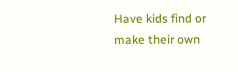Have kids find or make their own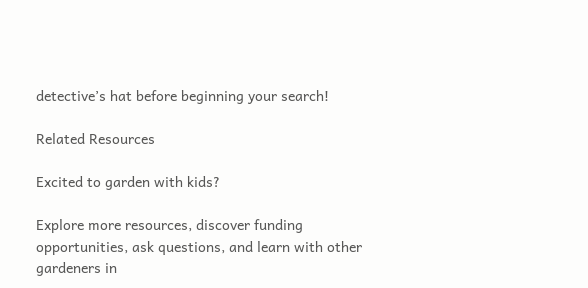detective’s hat before beginning your search!

Related Resources

Excited to garden with kids?

Explore more resources, discover funding opportunities, ask questions, and learn with other gardeners in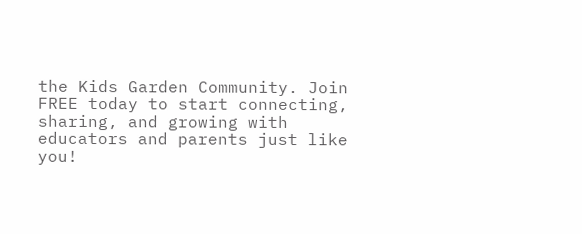the Kids Garden Community. Join FREE today to start connecting, sharing, and growing with educators and parents just like you!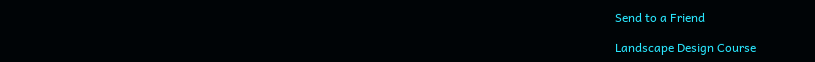Send to a Friend

Landscape Design Course